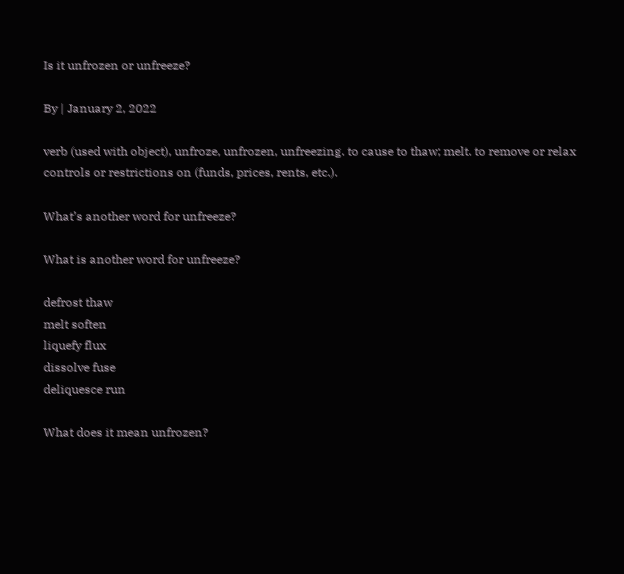Is it unfrozen or unfreeze?

By | January 2, 2022

verb (used with object), unfroze, unfrozen, unfreezing. to cause to thaw; melt. to remove or relax controls or restrictions on (funds, prices, rents, etc.).

What’s another word for unfreeze?

What is another word for unfreeze?

defrost thaw
melt soften
liquefy flux
dissolve fuse
deliquesce run

What does it mean unfrozen?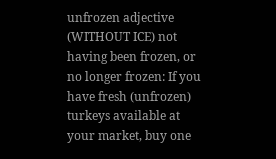unfrozen adjective (WITHOUT ICE) not having been frozen, or no longer frozen: If you have fresh (unfrozen) turkeys available at your market, buy one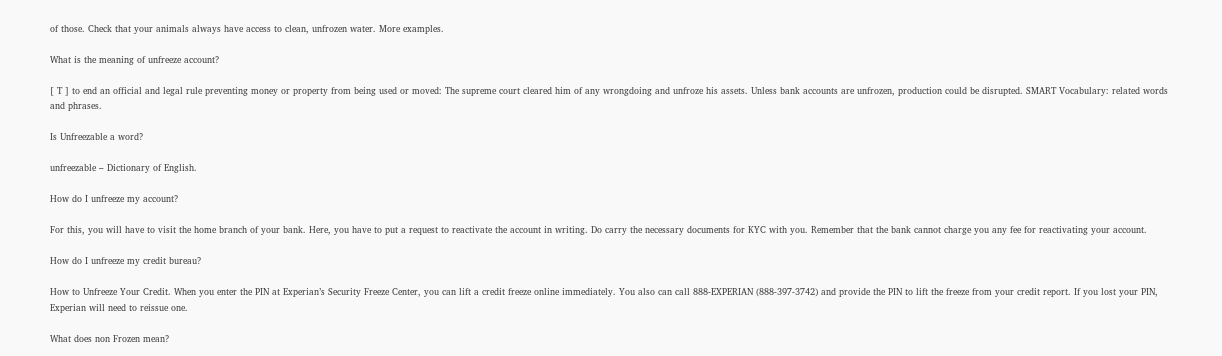of those. Check that your animals always have access to clean, unfrozen water. More examples.

What is the meaning of unfreeze account?

[ T ] to end an official and legal rule preventing money or property from being used or moved: The supreme court cleared him of any wrongdoing and unfroze his assets. Unless bank accounts are unfrozen, production could be disrupted. SMART Vocabulary: related words and phrases.

Is Unfreezable a word?

unfreezable – Dictionary of English.

How do I unfreeze my account?

For this, you will have to visit the home branch of your bank. Here, you have to put a request to reactivate the account in writing. Do carry the necessary documents for KYC with you. Remember that the bank cannot charge you any fee for reactivating your account.

How do I unfreeze my credit bureau?

How to Unfreeze Your Credit. When you enter the PIN at Experian’s Security Freeze Center, you can lift a credit freeze online immediately. You also can call 888-EXPERIAN (888-397-3742) and provide the PIN to lift the freeze from your credit report. If you lost your PIN, Experian will need to reissue one.

What does non Frozen mean?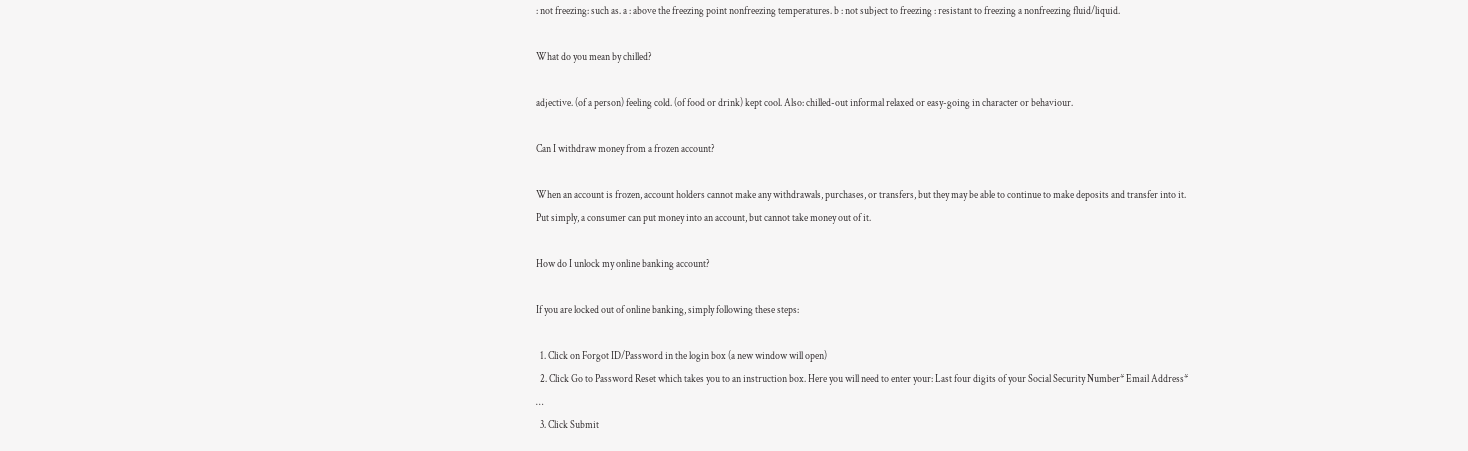: not freezing: such as. a : above the freezing point nonfreezing temperatures. b : not subject to freezing : resistant to freezing a nonfreezing fluid/liquid.

What do you mean by chilled?

adjective. (of a person) feeling cold. (of food or drink) kept cool. Also: chilled-out informal relaxed or easy-going in character or behaviour.

Can I withdraw money from a frozen account?

When an account is frozen, account holders cannot make any withdrawals, purchases, or transfers, but they may be able to continue to make deposits and transfer into it. Put simply, a consumer can put money into an account, but cannot take money out of it.

How do I unlock my online banking account?

If you are locked out of online banking, simply following these steps:

  1. Click on Forgot ID/Password in the login box (a new window will open)
  2. Click Go to Password Reset which takes you to an instruction box. Here you will need to enter your: Last four digits of your Social Security Number* Email Address* …
  3. Click Submit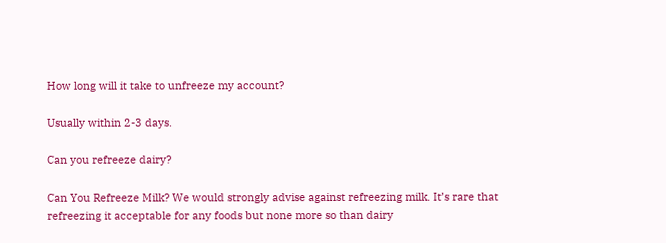How long will it take to unfreeze my account?

Usually within 2-3 days.

Can you refreeze dairy?

Can You Refreeze Milk? We would strongly advise against refreezing milk. It’s rare that refreezing it acceptable for any foods but none more so than dairy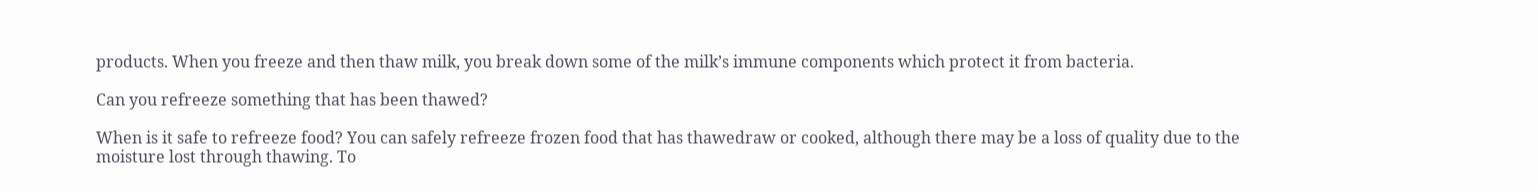products. When you freeze and then thaw milk, you break down some of the milk’s immune components which protect it from bacteria.

Can you refreeze something that has been thawed?

When is it safe to refreeze food? You can safely refreeze frozen food that has thawedraw or cooked, although there may be a loss of quality due to the moisture lost through thawing. To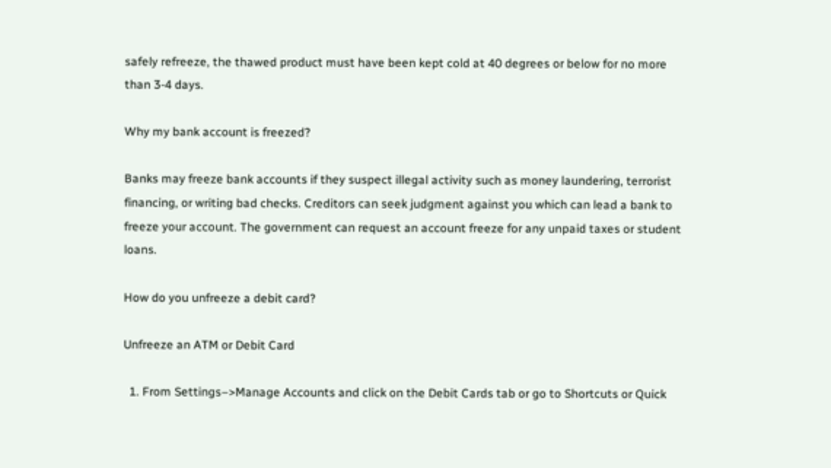safely refreeze, the thawed product must have been kept cold at 40 degrees or below for no more than 3-4 days.

Why my bank account is freezed?

Banks may freeze bank accounts if they suspect illegal activity such as money laundering, terrorist financing, or writing bad checks. Creditors can seek judgment against you which can lead a bank to freeze your account. The government can request an account freeze for any unpaid taxes or student loans.

How do you unfreeze a debit card?

Unfreeze an ATM or Debit Card

  1. From Settings–>Manage Accounts and click on the Debit Cards tab or go to Shortcuts or Quick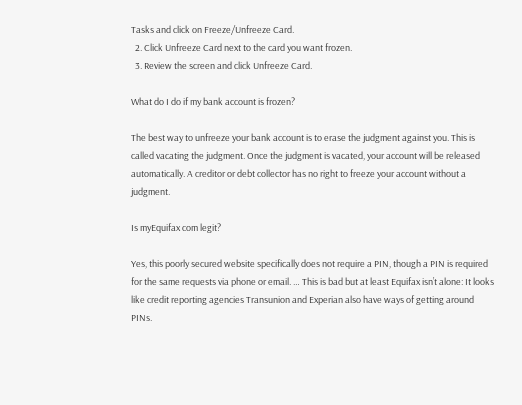Tasks and click on Freeze/Unfreeze Card.
  2. Click Unfreeze Card next to the card you want frozen.
  3. Review the screen and click Unfreeze Card.

What do I do if my bank account is frozen?

The best way to unfreeze your bank account is to erase the judgment against you. This is called vacating the judgment. Once the judgment is vacated, your account will be released automatically. A creditor or debt collector has no right to freeze your account without a judgment.

Is myEquifax com legit?

Yes, this poorly secured website specifically does not require a PIN, though a PIN is required for the same requests via phone or email. … This is bad but at least Equifax isn’t alone: It looks like credit reporting agencies Transunion and Experian also have ways of getting around PINs.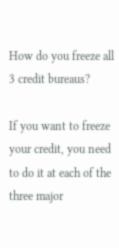How do you freeze all 3 credit bureaus?

If you want to freeze your credit, you need to do it at each of the three major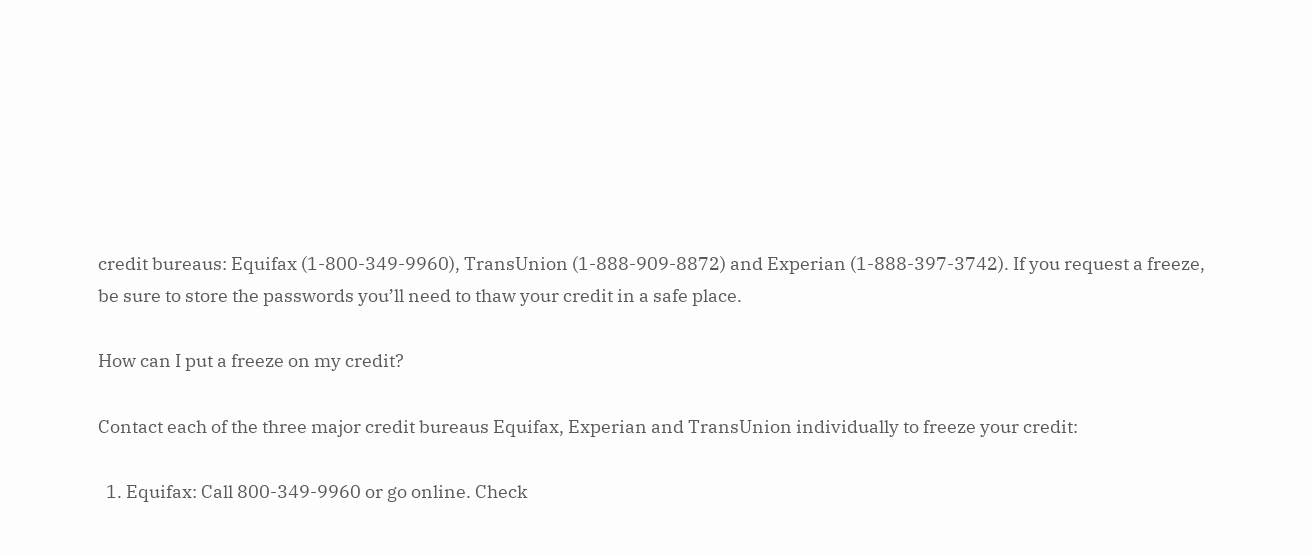credit bureaus: Equifax (1-800-349-9960), TransUnion (1-888-909-8872) and Experian (1-888-397-3742). If you request a freeze, be sure to store the passwords you’ll need to thaw your credit in a safe place.

How can I put a freeze on my credit?

Contact each of the three major credit bureaus Equifax, Experian and TransUnion individually to freeze your credit:

  1. Equifax: Call 800-349-9960 or go online. Check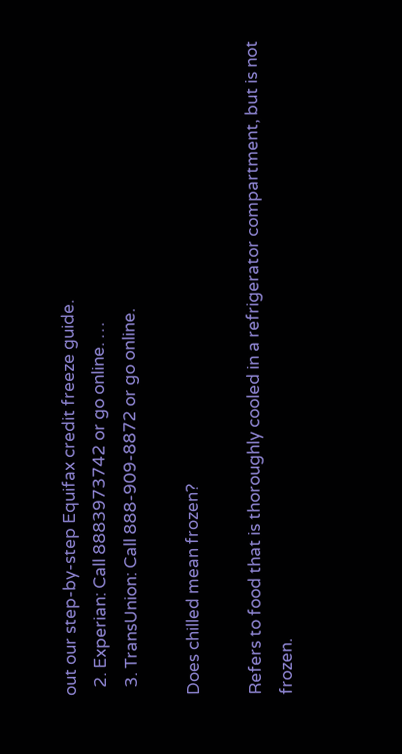out our step-by-step Equifax credit freeze guide.
  2. Experian: Call 8883973742 or go online. …
  3. TransUnion: Call 888-909-8872 or go online.

Does chilled mean frozen?

Refers to food that is thoroughly cooled in a refrigerator compartment, but is not frozen.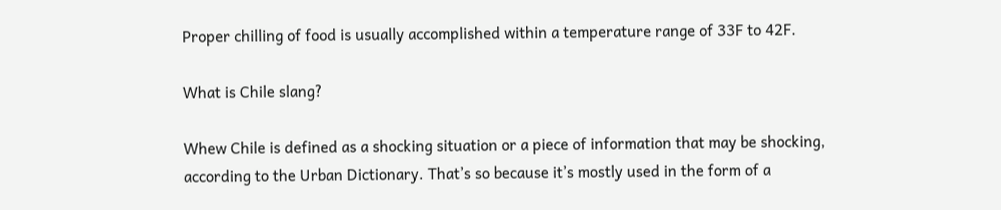Proper chilling of food is usually accomplished within a temperature range of 33F to 42F.

What is Chile slang?

Whew Chile is defined as a shocking situation or a piece of information that may be shocking, according to the Urban Dictionary. That’s so because it’s mostly used in the form of a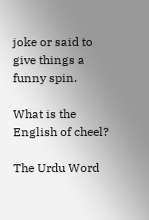joke or said to give things a funny spin.

What is the English of cheel?

The Urdu Word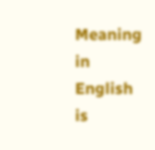Meaning in English is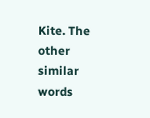Kite. The other similar words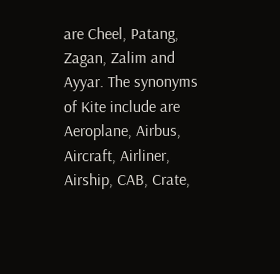are Cheel, Patang, Zagan, Zalim and Ayyar. The synonyms of Kite include are Aeroplane, Airbus, Aircraft, Airliner, Airship, CAB, Crate,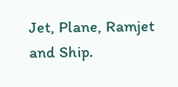Jet, Plane, Ramjet and Ship.